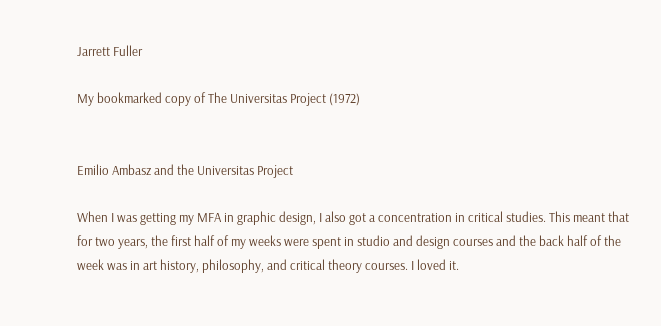Jarrett Fuller

My bookmarked copy of The Universitas Project (1972)


Emilio Ambasz and the Universitas Project

When I was getting my MFA in graphic design, I also got a concentration in critical studies. This meant that for two years, the first half of my weeks were spent in studio and design courses and the back half of the week was in art history, philosophy, and critical theory courses. I loved it.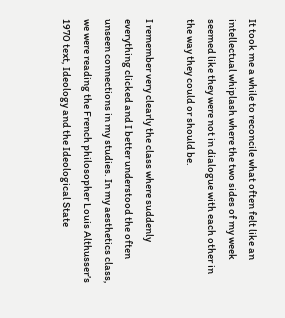It took me a while to reconcile what often felt like an intellectual whiplash where the two sides of my week seemed like they were not in dialogue with each other in the way they could or should be.

I remember very clearly the class where suddenly everything clicked and I better understood the often unseen connections in my studies. In my aesthetics class, we were reading the French philosopher Louis Althusser’s 1970 text, Ideology and the Ideological State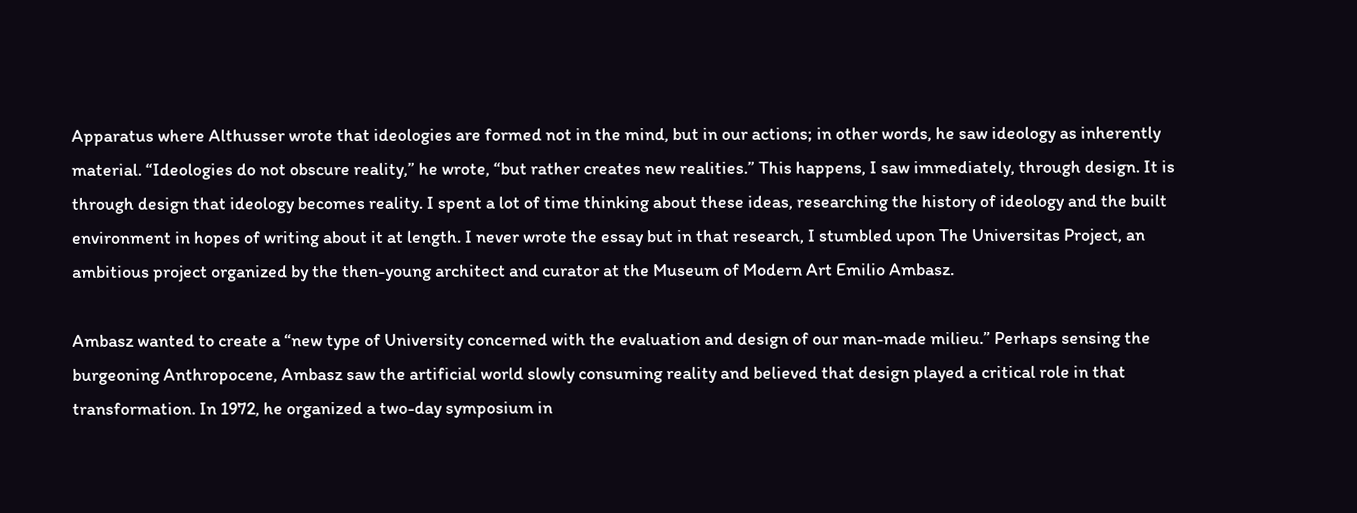Apparatus where Althusser wrote that ideologies are formed not in the mind, but in our actions; in other words, he saw ideology as inherently material. “Ideologies do not obscure reality,” he wrote, “but rather creates new realities.” This happens, I saw immediately, through design. It is through design that ideology becomes reality. I spent a lot of time thinking about these ideas, researching the history of ideology and the built environment in hopes of writing about it at length. I never wrote the essay but in that research, I stumbled upon The Universitas Project, an ambitious project organized by the then-young architect and curator at the Museum of Modern Art Emilio Ambasz.

Ambasz wanted to create a “new type of University concerned with the evaluation and design of our man-made milieu.” Perhaps sensing the burgeoning Anthropocene, Ambasz saw the artificial world slowly consuming reality and believed that design played a critical role in that transformation. In 1972, he organized a two-day symposium in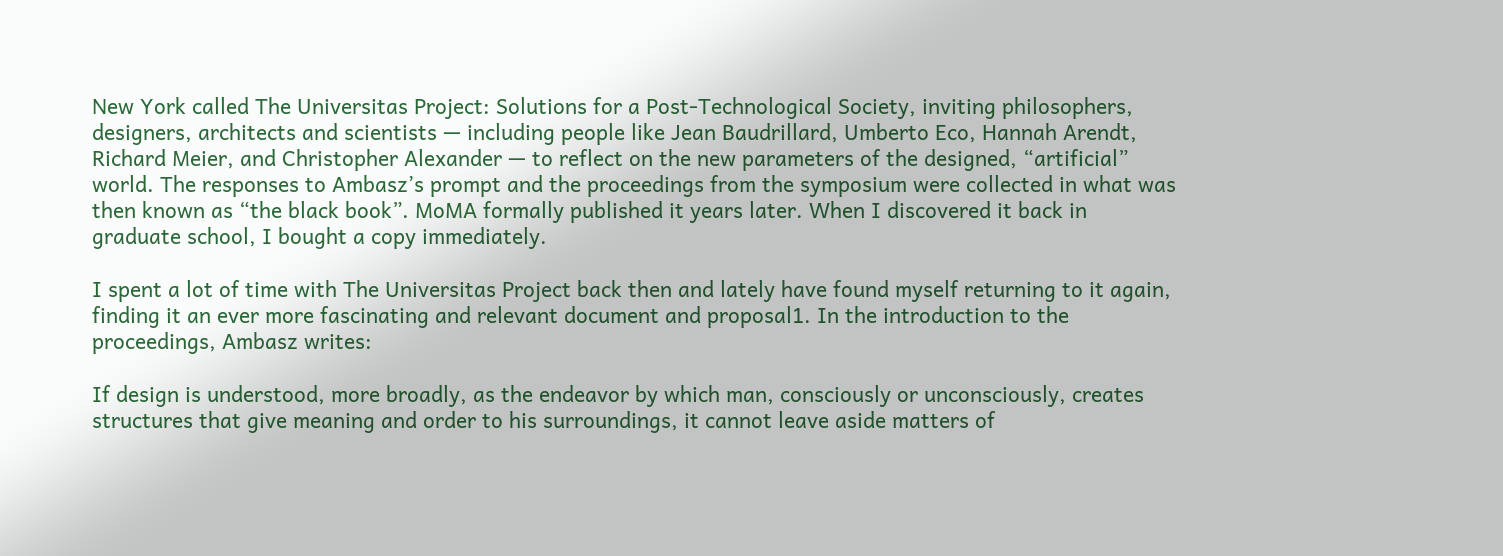New York called The Universitas Project: Solutions for a Post-Technological Society, inviting philosophers, designers, architects and scientists — including people like Jean Baudrillard, Umberto Eco, Hannah Arendt, Richard Meier, and Christopher Alexander — to reflect on the new parameters of the designed, “artificial” world. The responses to Ambasz’s prompt and the proceedings from the symposium were collected in what was then known as “the black book”. MoMA formally published it years later. When I discovered it back in graduate school, I bought a copy immediately.

I spent a lot of time with The Universitas Project back then and lately have found myself returning to it again, finding it an ever more fascinating and relevant document and proposal1. In the introduction to the proceedings, Ambasz writes:

If design is understood, more broadly, as the endeavor by which man, consciously or unconsciously, creates structures that give meaning and order to his surroundings, it cannot leave aside matters of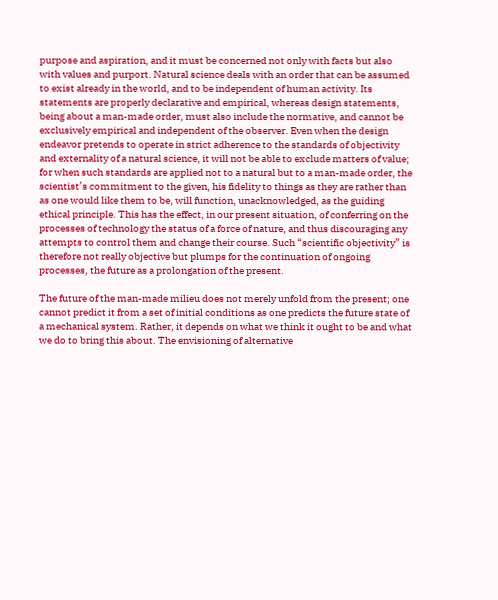purpose and aspiration, and it must be concerned not only with facts but also with values and purport. Natural science deals with an order that can be assumed to exist already in the world, and to be independent of human activity. Its statements are properly declarative and empirical, whereas design statements, being about a man-made order, must also include the normative, and cannot be exclusively empirical and independent of the observer. Even when the design endeavor pretends to operate in strict adherence to the standards of objectivity and externality of a natural science, it will not be able to exclude matters of value; for when such standards are applied not to a natural but to a man-made order, the scientist’s commitment to the given, his fidelity to things as they are rather than as one would like them to be, will function, unacknowledged, as the guiding ethical principle. This has the effect, in our present situation, of conferring on the processes of technology the status of a force of nature, and thus discouraging any attempts to control them and change their course. Such “scientific objectivity” is therefore not really objective but plumps for the continuation of ongoing processes, the future as a prolongation of the present.

The future of the man-made milieu does not merely unfold from the present; one cannot predict it from a set of initial conditions as one predicts the future state of a mechanical system. Rather, it depends on what we think it ought to be and what we do to bring this about. The envisioning of alternative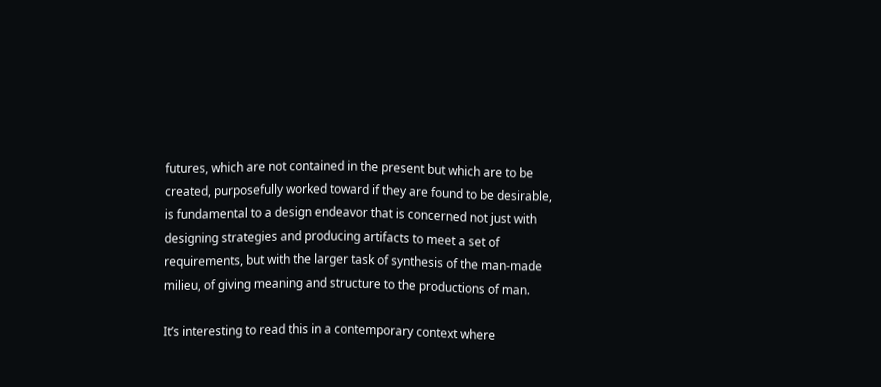futures, which are not contained in the present but which are to be created, purposefully worked toward if they are found to be desirable, is fundamental to a design endeavor that is concerned not just with designing strategies and producing artifacts to meet a set of requirements, but with the larger task of synthesis of the man-made milieu, of giving meaning and structure to the productions of man.

It’s interesting to read this in a contemporary context where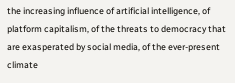the increasing influence of artificial intelligence, of platform capitalism, of the threats to democracy that are exasperated by social media, of the ever-present climate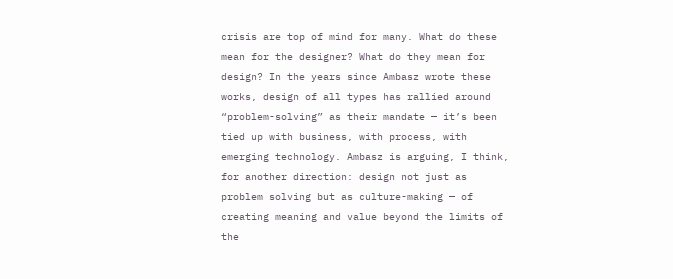crisis are top of mind for many. What do these mean for the designer? What do they mean for design? In the years since Ambasz wrote these works, design of all types has rallied around “problem-solving” as their mandate — it’s been tied up with business, with process, with emerging technology. Ambasz is arguing, I think, for another direction: design not just as problem solving but as culture-making — of creating meaning and value beyond the limits of the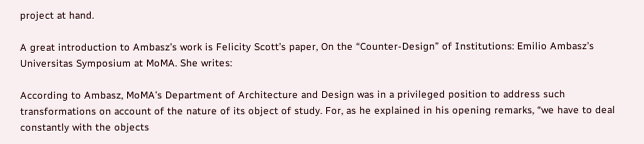project at hand.

A great introduction to Ambasz’s work is Felicity Scott’s paper, On the “Counter-Design” of Institutions: Emilio Ambasz’s Universitas Symposium at MoMA. She writes:

According to Ambasz, MoMA’s Department of Architecture and Design was in a privileged position to address such transformations on account of the nature of its object of study. For, as he explained in his opening remarks, “we have to deal constantly with the objects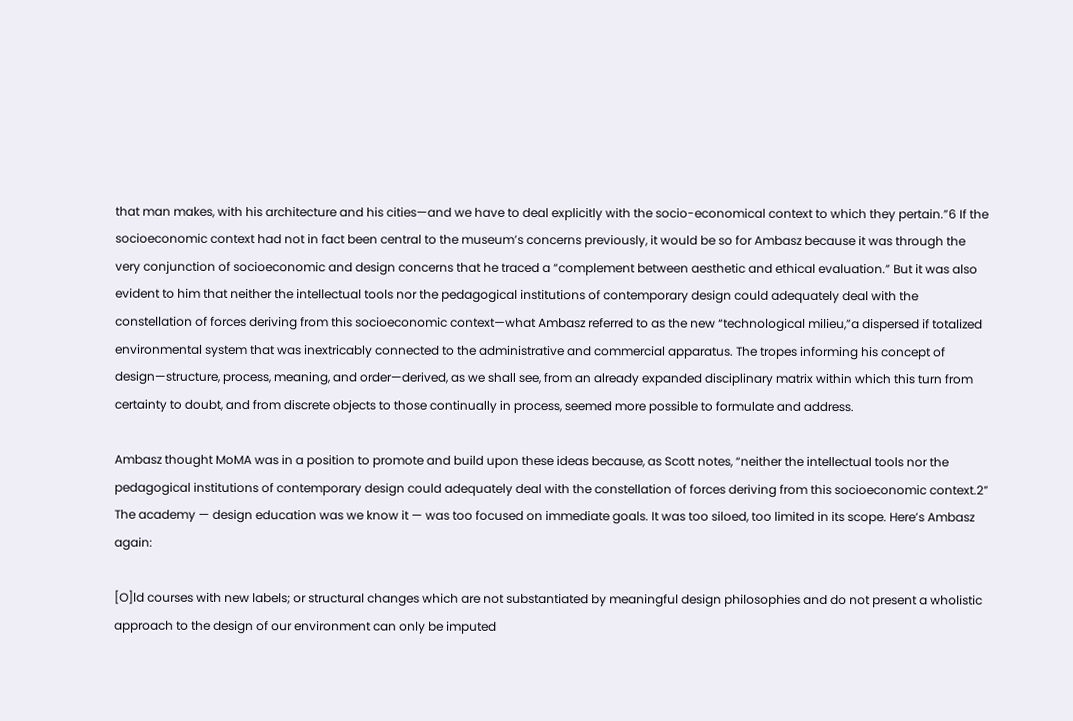that man makes, with his architecture and his cities—and we have to deal explicitly with the socio-economical context to which they pertain.”6 If the socioeconomic context had not in fact been central to the museum’s concerns previously, it would be so for Ambasz because it was through the very conjunction of socioeconomic and design concerns that he traced a “complement between aesthetic and ethical evaluation.” But it was also evident to him that neither the intellectual tools nor the pedagogical institutions of contemporary design could adequately deal with the constellation of forces deriving from this socioeconomic context—what Ambasz referred to as the new “technological milieu,”a dispersed if totalized environmental system that was inextricably connected to the administrative and commercial apparatus. The tropes informing his concept of design—structure, process, meaning, and order—derived, as we shall see, from an already expanded disciplinary matrix within which this turn from certainty to doubt, and from discrete objects to those continually in process, seemed more possible to formulate and address.

Ambasz thought MoMA was in a position to promote and build upon these ideas because, as Scott notes, “neither the intellectual tools nor the pedagogical institutions of contemporary design could adequately deal with the constellation of forces deriving from this socioeconomic context.2” The academy — design education was we know it — was too focused on immediate goals. It was too siloed, too limited in its scope. Here’s Ambasz again:

[O]ld courses with new labels; or structural changes which are not substantiated by meaningful design philosophies and do not present a wholistic approach to the design of our environment can only be imputed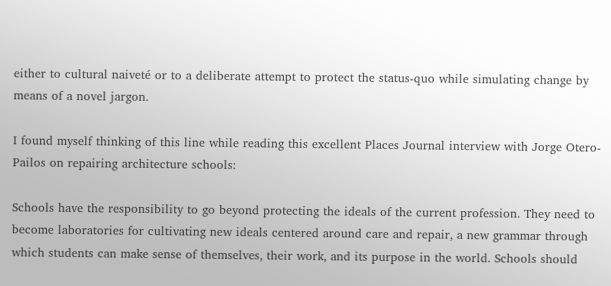either to cultural naiveté or to a deliberate attempt to protect the status-quo while simulating change by means of a novel jargon.

I found myself thinking of this line while reading this excellent Places Journal interview with Jorge Otero-Pailos on repairing architecture schools:

Schools have the responsibility to go beyond protecting the ideals of the current profession. They need to become laboratories for cultivating new ideals centered around care and repair, a new grammar through which students can make sense of themselves, their work, and its purpose in the world. Schools should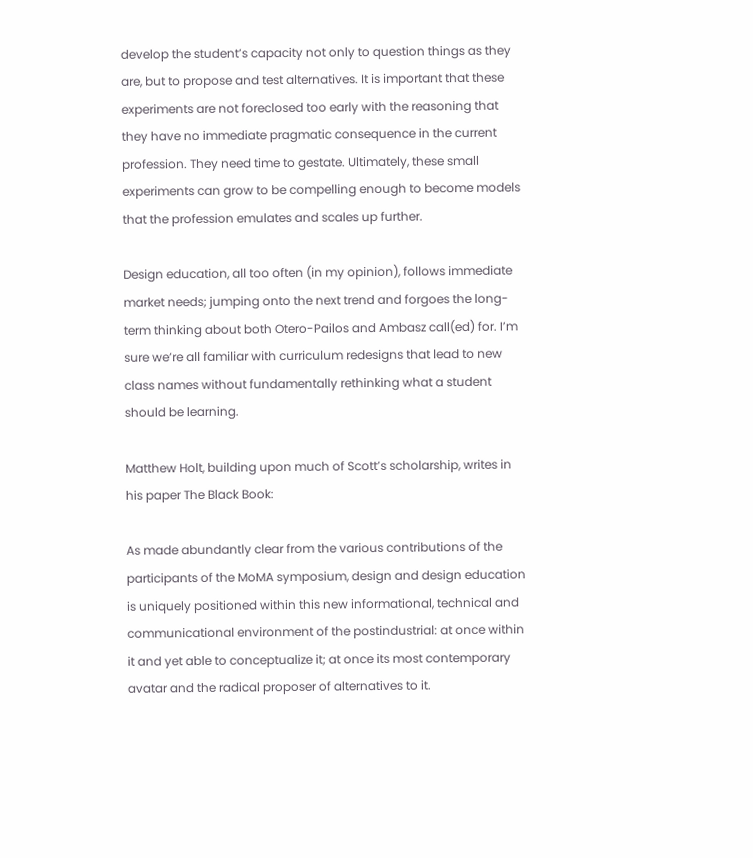develop the student’s capacity not only to question things as they are, but to propose and test alternatives. It is important that these experiments are not foreclosed too early with the reasoning that they have no immediate pragmatic consequence in the current profession. They need time to gestate. Ultimately, these small experiments can grow to be compelling enough to become models that the profession emulates and scales up further.

Design education, all too often (in my opinion), follows immediate market needs; jumping onto the next trend and forgoes the long-term thinking about both Otero-Pailos and Ambasz call(ed) for. I’m sure we’re all familiar with curriculum redesigns that lead to new class names without fundamentally rethinking what a student should be learning.

Matthew Holt, building upon much of Scott’s scholarship, writes in his paper The Black Book:

As made abundantly clear from the various contributions of the participants of the MoMA symposium, design and design education is uniquely positioned within this new informational, technical and communicational environment of the postindustrial: at once within it and yet able to conceptualize it; at once its most contemporary avatar and the radical proposer of alternatives to it.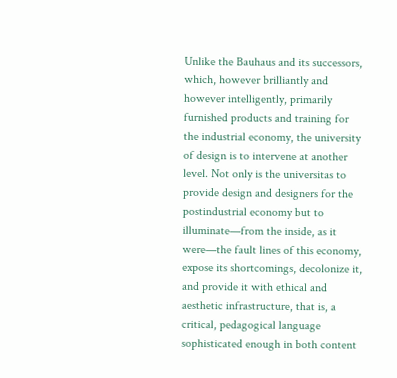Unlike the Bauhaus and its successors, which, however brilliantly and however intelligently, primarily furnished products and training for the industrial economy, the university of design is to intervene at another level. Not only is the universitas to provide design and designers for the postindustrial economy but to illuminate—from the inside, as it were—the fault lines of this economy, expose its shortcomings, decolonize it, and provide it with ethical and aesthetic infrastructure, that is, a critical, pedagogical language sophisticated enough in both content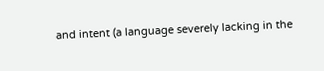and intent (a language severely lacking in the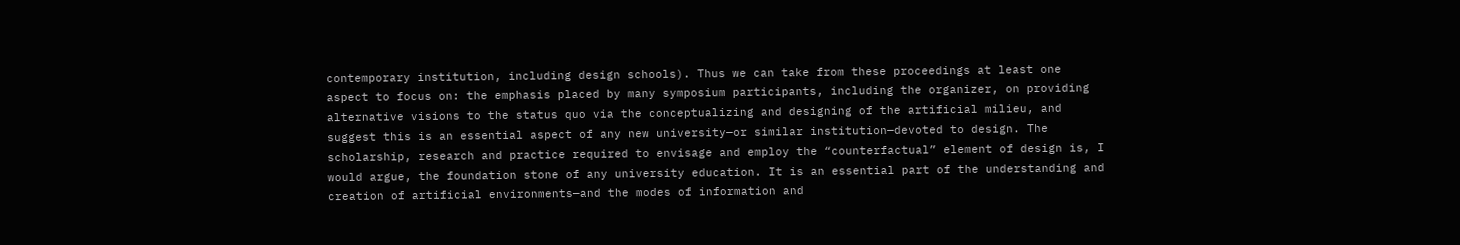contemporary institution, including design schools). Thus we can take from these proceedings at least one aspect to focus on: the emphasis placed by many symposium participants, including the organizer, on providing alternative visions to the status quo via the conceptualizing and designing of the artificial milieu, and suggest this is an essential aspect of any new university—or similar institution—devoted to design. The scholarship, research and practice required to envisage and employ the “counterfactual” element of design is, I would argue, the foundation stone of any university education. It is an essential part of the understanding and creation of artificial environments—and the modes of information and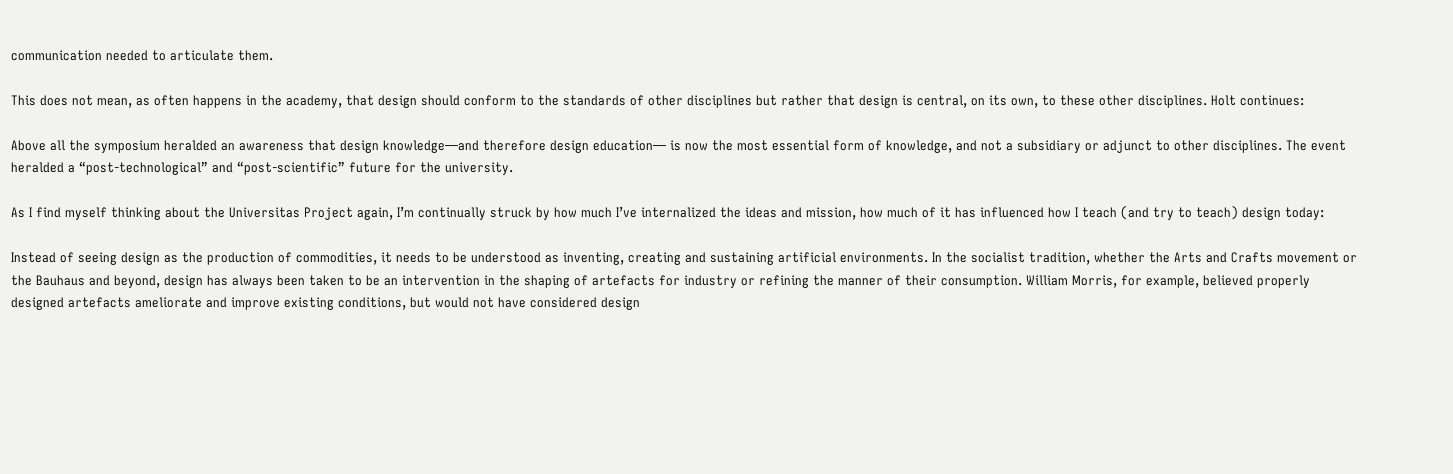communication needed to articulate them.

This does not mean, as often happens in the academy, that design should conform to the standards of other disciplines but rather that design is central, on its own, to these other disciplines. Holt continues:

Above all the symposium heralded an awareness that design knowledge—and therefore design education— is now the most essential form of knowledge, and not a subsidiary or adjunct to other disciplines. The event heralded a “post-technological” and “post-scientific” future for the university.

As I find myself thinking about the Universitas Project again, I’m continually struck by how much I’ve internalized the ideas and mission, how much of it has influenced how I teach (and try to teach) design today:

Instead of seeing design as the production of commodities, it needs to be understood as inventing, creating and sustaining artificial environments. In the socialist tradition, whether the Arts and Crafts movement or the Bauhaus and beyond, design has always been taken to be an intervention in the shaping of artefacts for industry or refining the manner of their consumption. William Morris, for example, believed properly designed artefacts ameliorate and improve existing conditions, but would not have considered design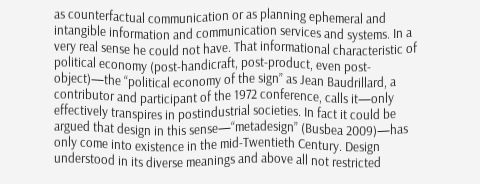as counterfactual communication or as planning ephemeral and intangible information and communication services and systems. In a very real sense he could not have. That informational characteristic of political economy (post-handicraft, post-product, even post-object)—the “political economy of the sign” as Jean Baudrillard, a contributor and participant of the 1972 conference, calls it—only effectively transpires in postindustrial societies. In fact it could be argued that design in this sense—“metadesign” (Busbea 2009)—has only come into existence in the mid-Twentieth Century. Design understood in its diverse meanings and above all not restricted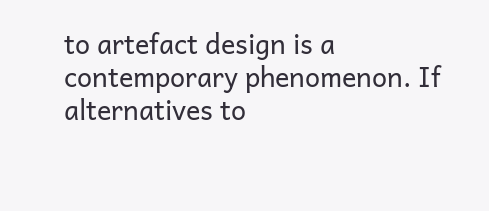to artefact design is a contemporary phenomenon. If alternatives to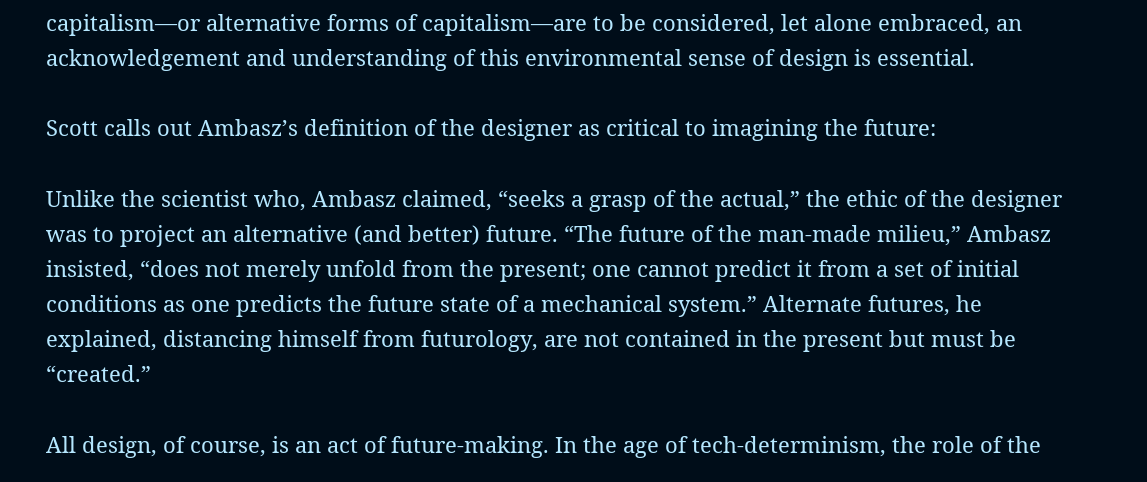capitalism—or alternative forms of capitalism—are to be considered, let alone embraced, an acknowledgement and understanding of this environmental sense of design is essential.

Scott calls out Ambasz’s definition of the designer as critical to imagining the future:

Unlike the scientist who, Ambasz claimed, “seeks a grasp of the actual,” the ethic of the designer was to project an alternative (and better) future. “The future of the man-made milieu,” Ambasz insisted, “does not merely unfold from the present; one cannot predict it from a set of initial conditions as one predicts the future state of a mechanical system.” Alternate futures, he explained, distancing himself from futurology, are not contained in the present but must be “created.”

All design, of course, is an act of future-making. In the age of tech-determinism, the role of the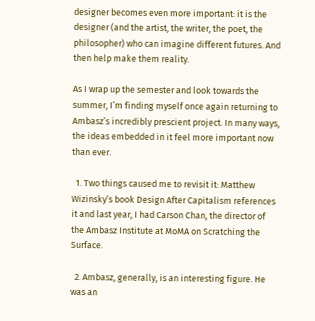designer becomes even more important: it is the designer (and the artist, the writer, the poet, the philosopher) who can imagine different futures. And then help make them reality.

As I wrap up the semester and look towards the summer, I’m finding myself once again returning to Ambasz’s incredibly prescient project. In many ways, the ideas embedded in it feel more important now than ever.

  1. Two things caused me to revisit it: Matthew Wizinsky’s book Design After Capitalism references it and last year, I had Carson Chan, the director of the Ambasz Institute at MoMA on Scratching the Surface.

  2. Ambasz, generally, is an interesting figure. He was an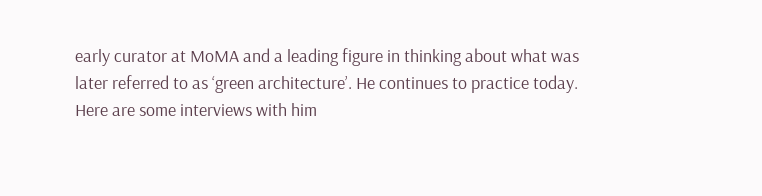early curator at MoMA and a leading figure in thinking about what was later referred to as ‘green architecture’. He continues to practice today. Here are some interviews with him